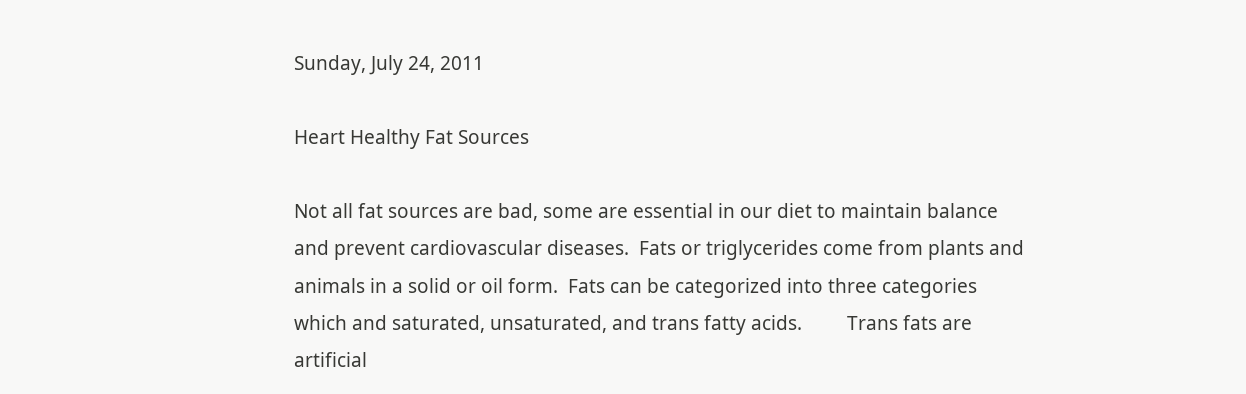Sunday, July 24, 2011

Heart Healthy Fat Sources

Not all fat sources are bad, some are essential in our diet to maintain balance and prevent cardiovascular diseases.  Fats or triglycerides come from plants and animals in a solid or oil form.  Fats can be categorized into three categories which and saturated, unsaturated, and trans fatty acids.         Trans fats are artificial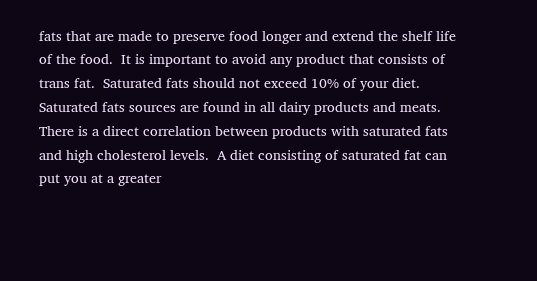fats that are made to preserve food longer and extend the shelf life of the food.  It is important to avoid any product that consists of trans fat.  Saturated fats should not exceed 10% of your diet.  Saturated fats sources are found in all dairy products and meats.  There is a direct correlation between products with saturated fats and high cholesterol levels.  A diet consisting of saturated fat can put you at a greater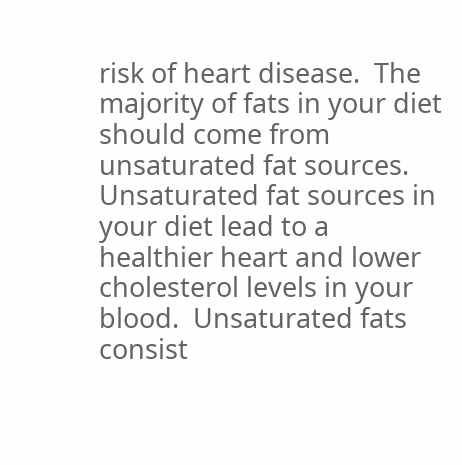risk of heart disease.  The majority of fats in your diet should come from unsaturated fat sources.  Unsaturated fat sources in your diet lead to a healthier heart and lower cholesterol levels in your blood.  Unsaturated fats consist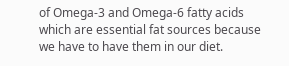of Omega-3 and Omega-6 fatty acids which are essential fat sources because we have to have them in our diet.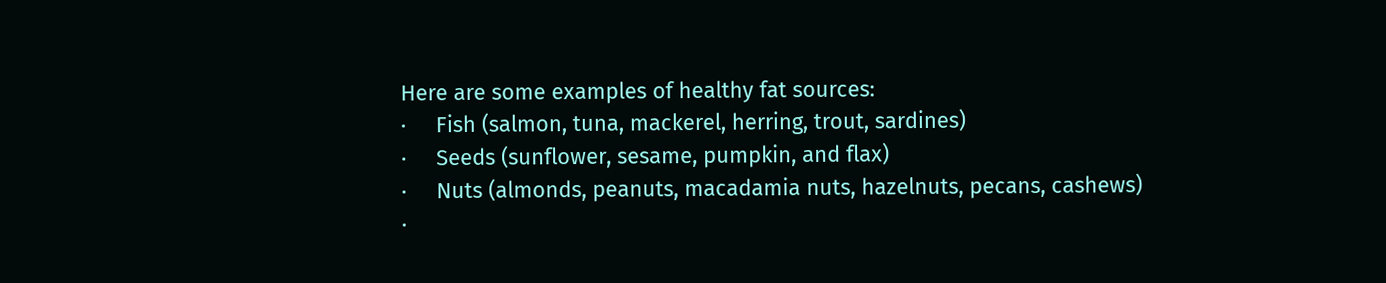Here are some examples of healthy fat sources:
·     Fish (salmon, tuna, mackerel, herring, trout, sardines)
·     Seeds (sunflower, sesame, pumpkin, and flax)
·     Nuts (almonds, peanuts, macadamia nuts, hazelnuts, pecans, cashews)
·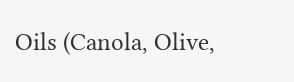Oils (Canola, Olive,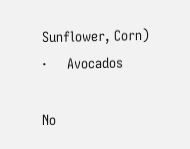Sunflower, Corn)
·     Avocados

No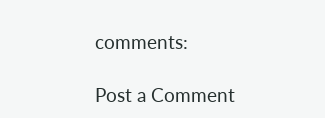comments:

Post a Comment